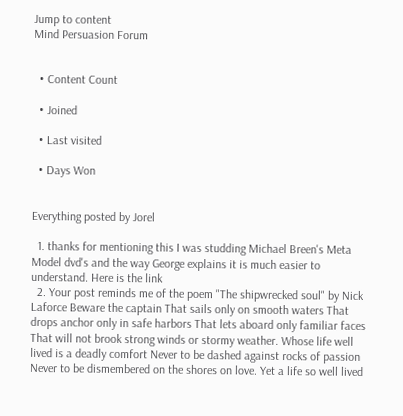Jump to content
Mind Persuasion Forum


  • Content Count

  • Joined

  • Last visited

  • Days Won


Everything posted by Jorel

  1. thanks for mentioning this I was studding Michael Breen's Meta Model dvd's and the way George explains it is much easier to understand. Here is the link
  2. Your post reminds me of the poem "The shipwrecked soul" by Nick Laforce Beware the captain That sails only on smooth waters That drops anchor only in safe harbors That lets aboard only familiar faces That will not brook strong winds or stormy weather. Whose life well lived is a deadly comfort Never to be dashed against rocks of passion Never to be dismembered on the shores on love. Yet a life so well lived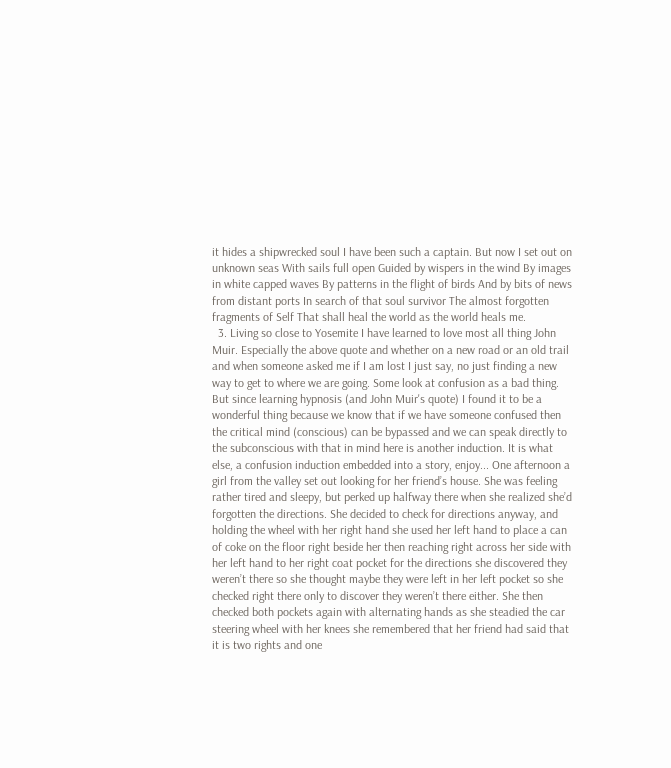it hides a shipwrecked soul I have been such a captain. But now I set out on unknown seas With sails full open Guided by wispers in the wind By images in white capped waves By patterns in the flight of birds And by bits of news from distant ports In search of that soul survivor The almost forgotten fragments of Self That shall heal the world as the world heals me.
  3. Living so close to Yosemite I have learned to love most all thing John Muir. Especially the above quote and whether on a new road or an old trail and when someone asked me if I am lost I just say, no just finding a new way to get to where we are going. Some look at confusion as a bad thing. But since learning hypnosis (and John Muir's quote) I found it to be a wonderful thing because we know that if we have someone confused then the critical mind (conscious) can be bypassed and we can speak directly to the subconscious with that in mind here is another induction. It is what else, a confusion induction embedded into a story, enjoy... One afternoon a girl from the valley set out looking for her friend’s house. She was feeling rather tired and sleepy, but perked up halfway there when she realized she’d forgotten the directions. She decided to check for directions anyway, and holding the wheel with her right hand she used her left hand to place a can of coke on the floor right beside her then reaching right across her side with her left hand to her right coat pocket for the directions she discovered they weren’t there so she thought maybe they were left in her left pocket so she checked right there only to discover they weren’t there either. She then checked both pockets again with alternating hands as she steadied the car steering wheel with her knees she remembered that her friend had said that it is two rights and one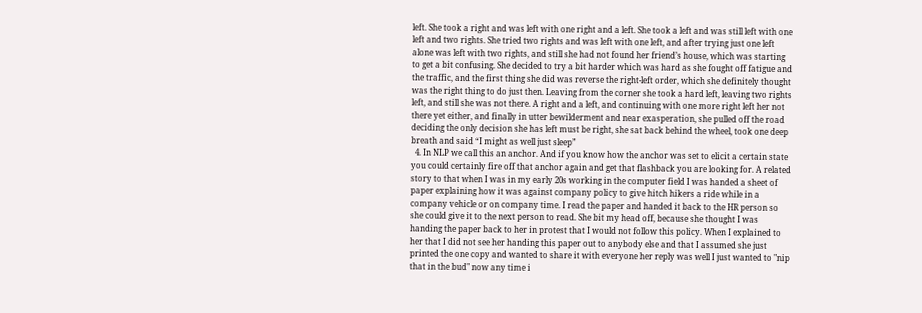left. She took a right and was left with one right and a left. She took a left and was still left with one left and two rights. She tried two rights and was left with one left, and after trying just one left alone was left with two rights, and still she had not found her friend’s house, which was starting to get a bit confusing. She decided to try a bit harder which was hard as she fought off fatigue and the traffic, and the first thing she did was reverse the right-left order, which she definitely thought was the right thing to do just then. Leaving from the corner she took a hard left, leaving two rights left, and still she was not there. A right and a left, and continuing with one more right left her not there yet either, and finally in utter bewilderment and near exasperation, she pulled off the road deciding the only decision she has left must be right, she sat back behind the wheel, took one deep breath and said “I might as well just sleep”
  4. In NLP we call this an anchor. And if you know how the anchor was set to elicit a certain state you could certainly fire off that anchor again and get that flashback you are looking for. A related story to that when I was in my early 20s working in the computer field I was handed a sheet of paper explaining how it was against company policy to give hitch hikers a ride while in a company vehicle or on company time. I read the paper and handed it back to the HR person so she could give it to the next person to read. She bit my head off, because she thought I was handing the paper back to her in protest that I would not follow this policy. When I explained to her that I did not see her handing this paper out to anybody else and that I assumed she just printed the one copy and wanted to share it with everyone her reply was well I just wanted to "nip that in the bud" now any time i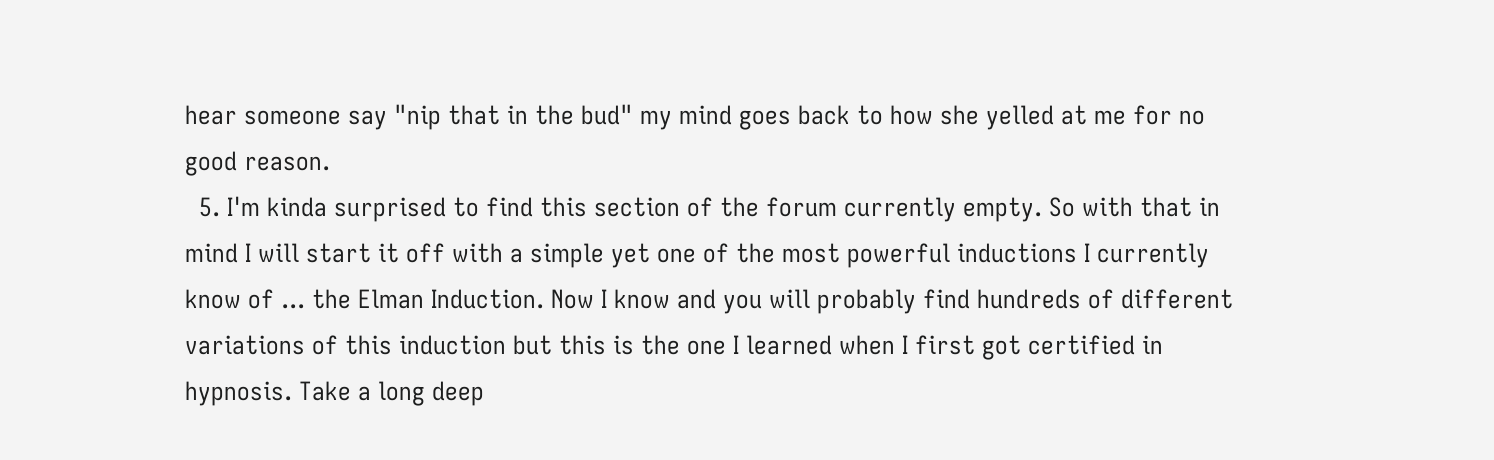hear someone say "nip that in the bud" my mind goes back to how she yelled at me for no good reason.
  5. I'm kinda surprised to find this section of the forum currently empty. So with that in mind I will start it off with a simple yet one of the most powerful inductions I currently know of ... the Elman Induction. Now I know and you will probably find hundreds of different variations of this induction but this is the one I learned when I first got certified in hypnosis. Take a long deep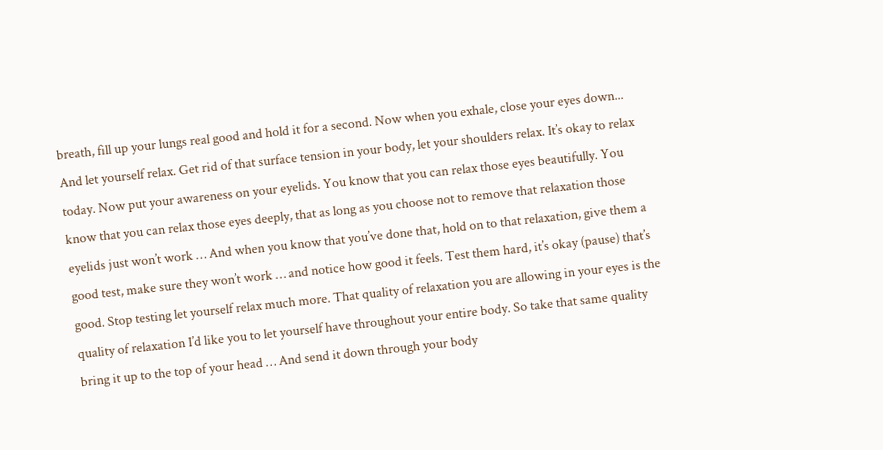breath, fill up your lungs real good and hold it for a second. Now when you exhale, close your eyes down... And let yourself relax. Get rid of that surface tension in your body, let your shoulders relax. It’s okay to relax today. Now put your awareness on your eyelids. You know that you can relax those eyes beautifully. You know that you can relax those eyes deeply, that as long as you choose not to remove that relaxation those eyelids just won’t work … And when you know that you’ve done that, hold on to that relaxation, give them a good test, make sure they won’t work … and notice how good it feels. Test them hard, it’s okay (pause) that’s good. Stop testing let yourself relax much more. That quality of relaxation you are allowing in your eyes is the quality of relaxation I’d like you to let yourself have throughout your entire body. So take that same quality bring it up to the top of your head … And send it down through your body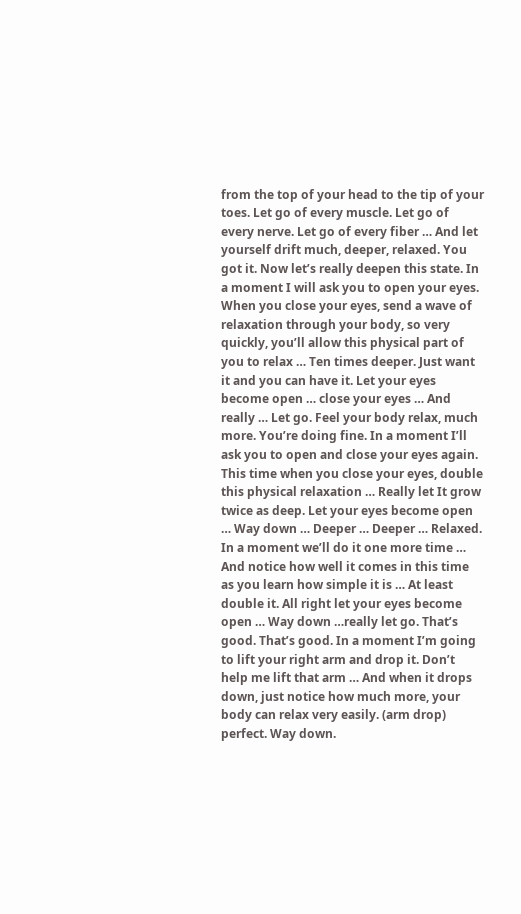from the top of your head to the tip of your toes. Let go of every muscle. Let go of every nerve. Let go of every fiber … And let yourself drift much, deeper, relaxed. You got it. Now let’s really deepen this state. In a moment I will ask you to open your eyes. When you close your eyes, send a wave of relaxation through your body, so very quickly, you’ll allow this physical part of you to relax … Ten times deeper. Just want it and you can have it. Let your eyes become open … close your eyes … And really … Let go. Feel your body relax, much more. You’re doing fine. In a moment I’ll ask you to open and close your eyes again. This time when you close your eyes, double this physical relaxation … Really let It grow twice as deep. Let your eyes become open … Way down … Deeper … Deeper … Relaxed. In a moment we’ll do it one more time … And notice how well it comes in this time as you learn how simple it is … At least double it. All right let your eyes become open … Way down …really let go. That’s good. That’s good. In a moment I’m going to lift your right arm and drop it. Don’t help me lift that arm … And when it drops down, just notice how much more, your body can relax very easily. (arm drop) perfect. Way down.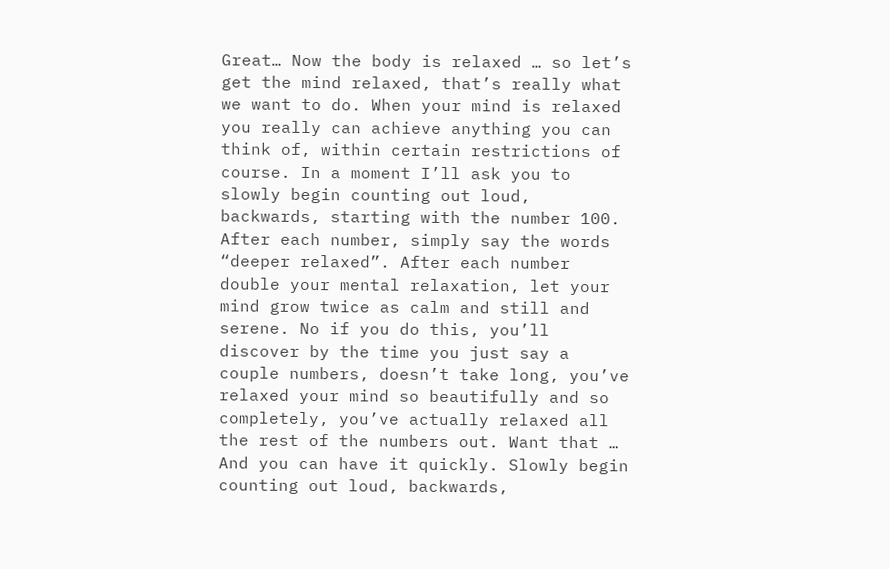Great… Now the body is relaxed … so let’s get the mind relaxed, that’s really what we want to do. When your mind is relaxed you really can achieve anything you can think of, within certain restrictions of course. In a moment I’ll ask you to slowly begin counting out loud, backwards, starting with the number 100. After each number, simply say the words “deeper relaxed”. After each number double your mental relaxation, let your mind grow twice as calm and still and serene. No if you do this, you’ll discover by the time you just say a couple numbers, doesn’t take long, you’ve relaxed your mind so beautifully and so completely, you’ve actually relaxed all the rest of the numbers out. Want that … And you can have it quickly. Slowly begin counting out loud, backwards,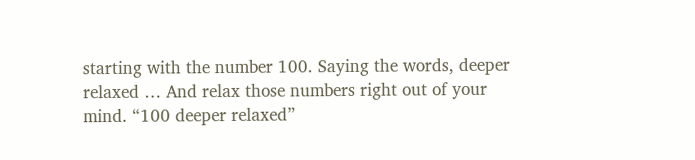starting with the number 100. Saying the words, deeper relaxed … And relax those numbers right out of your mind. “100 deeper relaxed”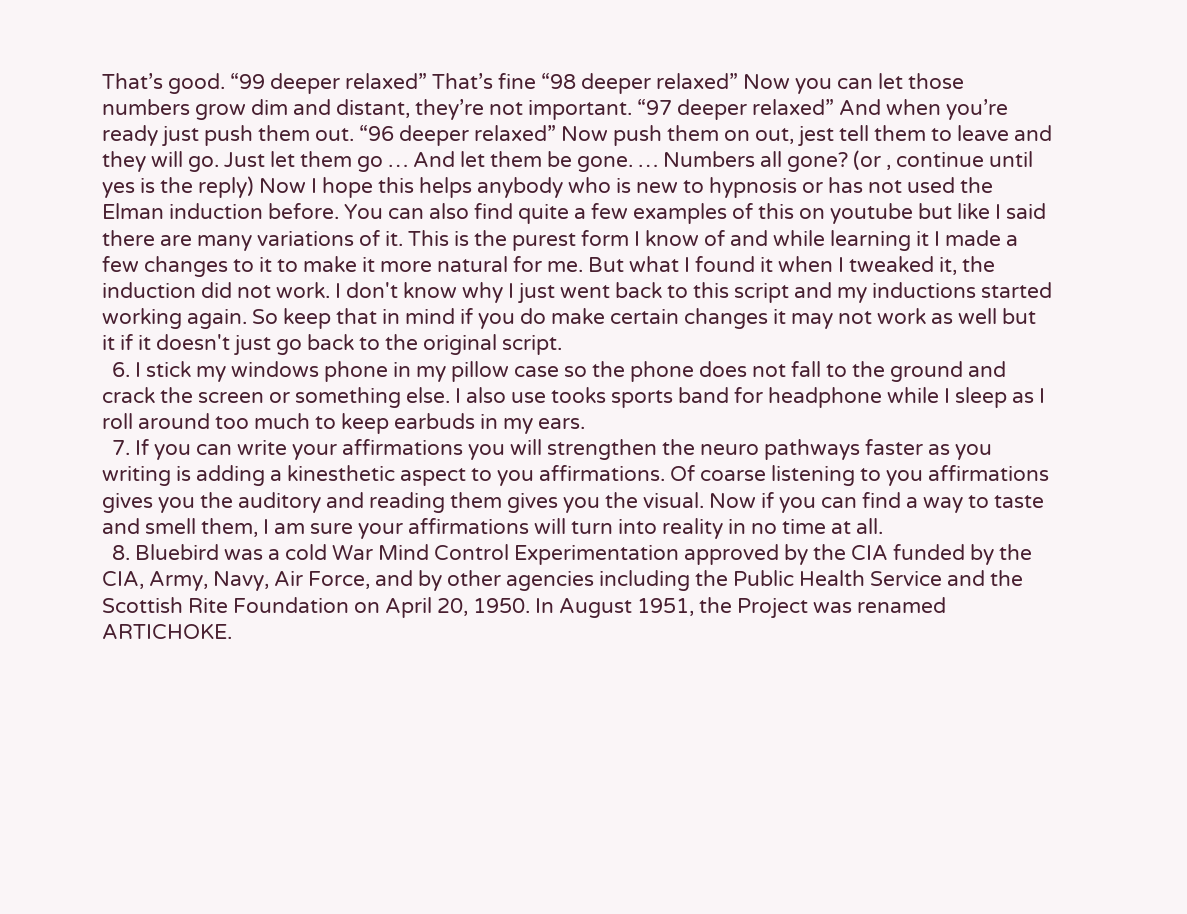That’s good. “99 deeper relaxed” That’s fine “98 deeper relaxed” Now you can let those numbers grow dim and distant, they’re not important. “97 deeper relaxed” And when you’re ready just push them out. “96 deeper relaxed” Now push them on out, jest tell them to leave and they will go. Just let them go … And let them be gone. … Numbers all gone? (or , continue until yes is the reply) Now I hope this helps anybody who is new to hypnosis or has not used the Elman induction before. You can also find quite a few examples of this on youtube but like I said there are many variations of it. This is the purest form I know of and while learning it I made a few changes to it to make it more natural for me. But what I found it when I tweaked it, the induction did not work. I don't know why I just went back to this script and my inductions started working again. So keep that in mind if you do make certain changes it may not work as well but it if it doesn't just go back to the original script.
  6. I stick my windows phone in my pillow case so the phone does not fall to the ground and crack the screen or something else. I also use tooks sports band for headphone while I sleep as I roll around too much to keep earbuds in my ears.
  7. If you can write your affirmations you will strengthen the neuro pathways faster as you writing is adding a kinesthetic aspect to you affirmations. Of coarse listening to you affirmations gives you the auditory and reading them gives you the visual. Now if you can find a way to taste and smell them, I am sure your affirmations will turn into reality in no time at all.
  8. Bluebird was a cold War Mind Control Experimentation approved by the CIA funded by the CIA, Army, Navy, Air Force, and by other agencies including the Public Health Service and the Scottish Rite Foundation on April 20, 1950. In August 1951, the Project was renamed ARTICHOKE.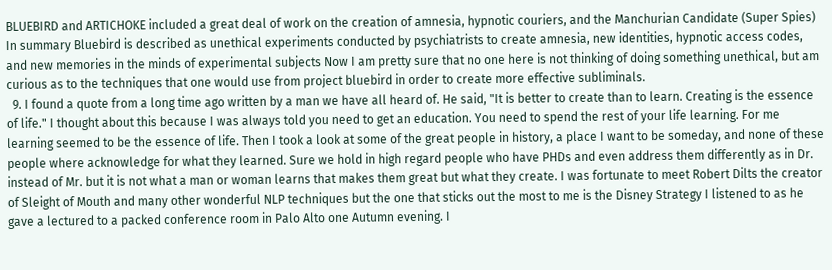BLUEBIRD and ARTICHOKE included a great deal of work on the creation of amnesia, hypnotic couriers, and the Manchurian Candidate (Super Spies) In summary Bluebird is described as unethical experiments conducted by psychiatrists to create amnesia, new identities, hypnotic access codes, and new memories in the minds of experimental subjects Now I am pretty sure that no one here is not thinking of doing something unethical, but am curious as to the techniques that one would use from project bluebird in order to create more effective subliminals.
  9. I found a quote from a long time ago written by a man we have all heard of. He said, "It is better to create than to learn. Creating is the essence of life." I thought about this because I was always told you need to get an education. You need to spend the rest of your life learning. For me learning seemed to be the essence of life. Then I took a look at some of the great people in history, a place I want to be someday, and none of these people where acknowledge for what they learned. Sure we hold in high regard people who have PHDs and even address them differently as in Dr. instead of Mr. but it is not what a man or woman learns that makes them great but what they create. I was fortunate to meet Robert Dilts the creator of Sleight of Mouth and many other wonderful NLP techniques but the one that sticks out the most to me is the Disney Strategy I listened to as he gave a lectured to a packed conference room in Palo Alto one Autumn evening. I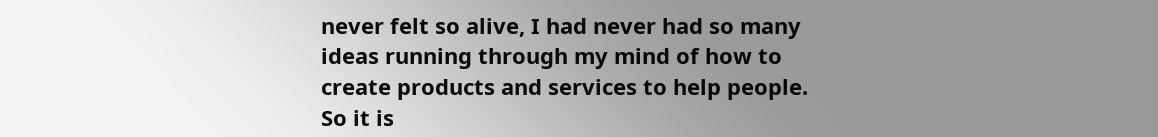never felt so alive, I had never had so many ideas running through my mind of how to create products and services to help people. So it is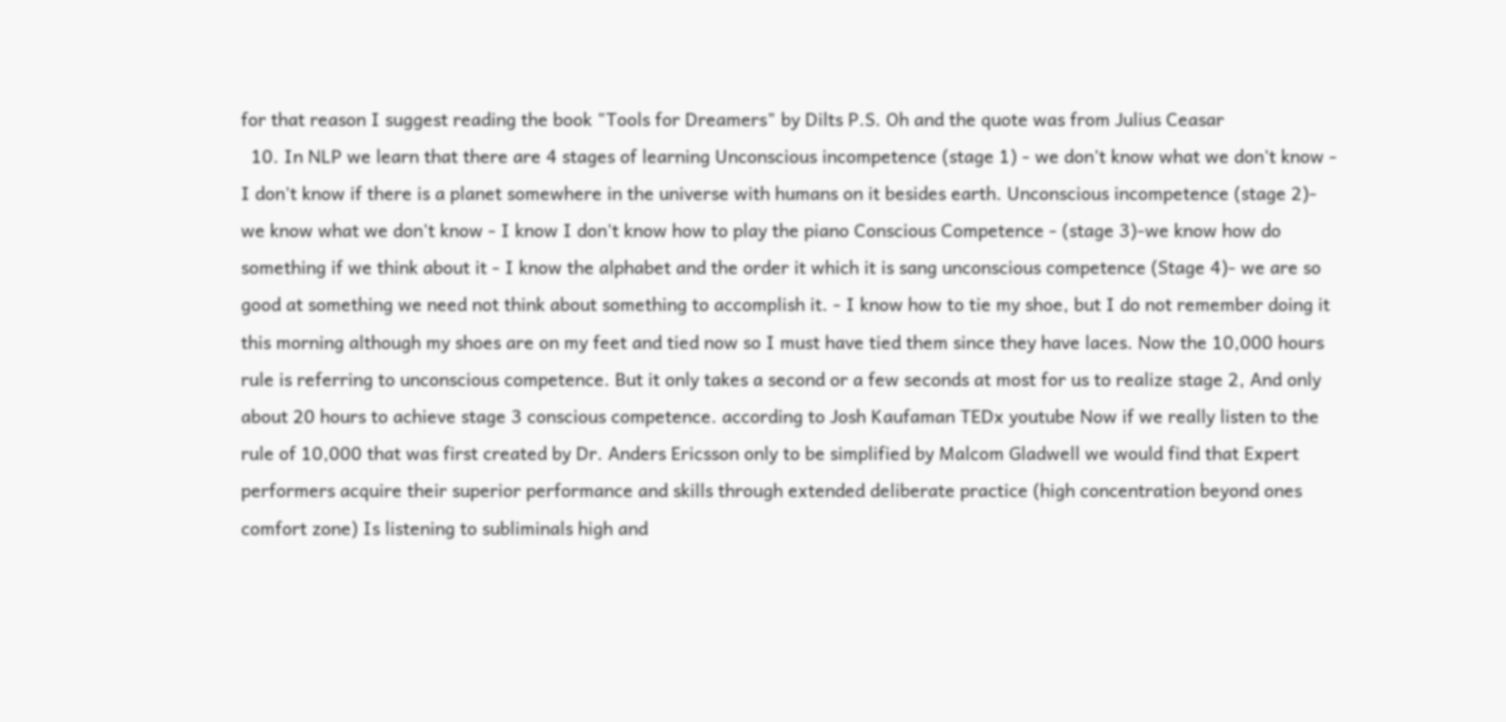for that reason I suggest reading the book "Tools for Dreamers" by Dilts P.S. Oh and the quote was from Julius Ceasar
  10. In NLP we learn that there are 4 stages of learning Unconscious incompetence (stage 1) - we don't know what we don't know - I don't know if there is a planet somewhere in the universe with humans on it besides earth. Unconscious incompetence (stage 2)- we know what we don't know - I know I don't know how to play the piano Conscious Competence - (stage 3)-we know how do something if we think about it - I know the alphabet and the order it which it is sang unconscious competence (Stage 4)- we are so good at something we need not think about something to accomplish it. - I know how to tie my shoe, but I do not remember doing it this morning although my shoes are on my feet and tied now so I must have tied them since they have laces. Now the 10,000 hours rule is referring to unconscious competence. But it only takes a second or a few seconds at most for us to realize stage 2, And only about 20 hours to achieve stage 3 conscious competence. according to Josh Kaufaman TEDx youtube Now if we really listen to the rule of 10,000 that was first created by Dr. Anders Ericsson only to be simplified by Malcom Gladwell we would find that Expert performers acquire their superior performance and skills through extended deliberate practice (high concentration beyond ones comfort zone) Is listening to subliminals high and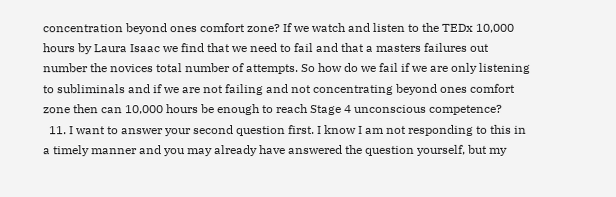concentration beyond ones comfort zone? If we watch and listen to the TEDx 10,000 hours by Laura Isaac we find that we need to fail and that a masters failures out number the novices total number of attempts. So how do we fail if we are only listening to subliminals and if we are not failing and not concentrating beyond ones comfort zone then can 10,000 hours be enough to reach Stage 4 unconscious competence?
  11. I want to answer your second question first. I know I am not responding to this in a timely manner and you may already have answered the question yourself, but my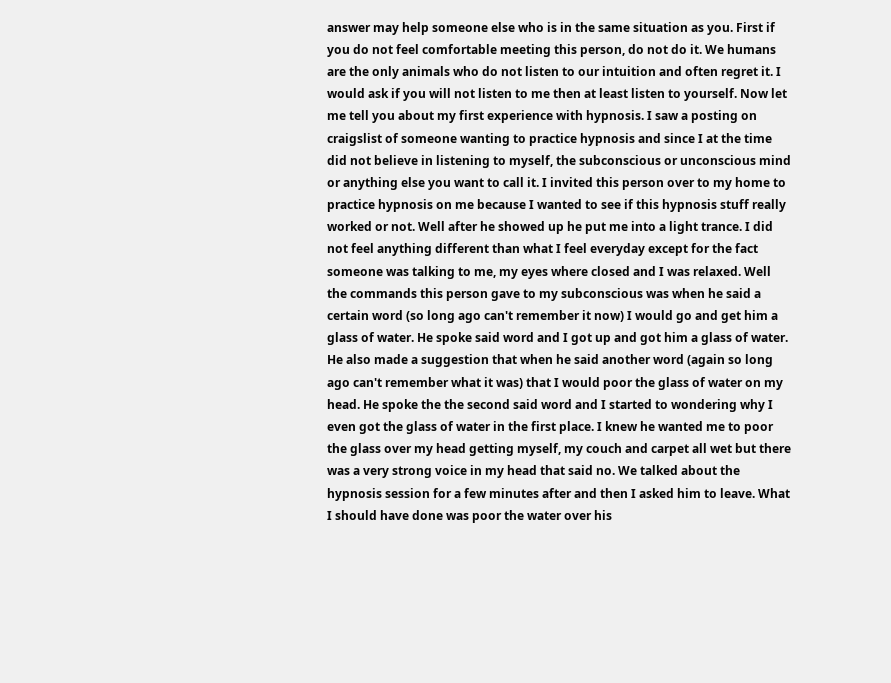answer may help someone else who is in the same situation as you. First if you do not feel comfortable meeting this person, do not do it. We humans are the only animals who do not listen to our intuition and often regret it. I would ask if you will not listen to me then at least listen to yourself. Now let me tell you about my first experience with hypnosis. I saw a posting on craigslist of someone wanting to practice hypnosis and since I at the time did not believe in listening to myself, the subconscious or unconscious mind or anything else you want to call it. I invited this person over to my home to practice hypnosis on me because I wanted to see if this hypnosis stuff really worked or not. Well after he showed up he put me into a light trance. I did not feel anything different than what I feel everyday except for the fact someone was talking to me, my eyes where closed and I was relaxed. Well the commands this person gave to my subconscious was when he said a certain word (so long ago can't remember it now) I would go and get him a glass of water. He spoke said word and I got up and got him a glass of water. He also made a suggestion that when he said another word (again so long ago can't remember what it was) that I would poor the glass of water on my head. He spoke the the second said word and I started to wondering why I even got the glass of water in the first place. I knew he wanted me to poor the glass over my head getting myself, my couch and carpet all wet but there was a very strong voice in my head that said no. We talked about the hypnosis session for a few minutes after and then I asked him to leave. What I should have done was poor the water over his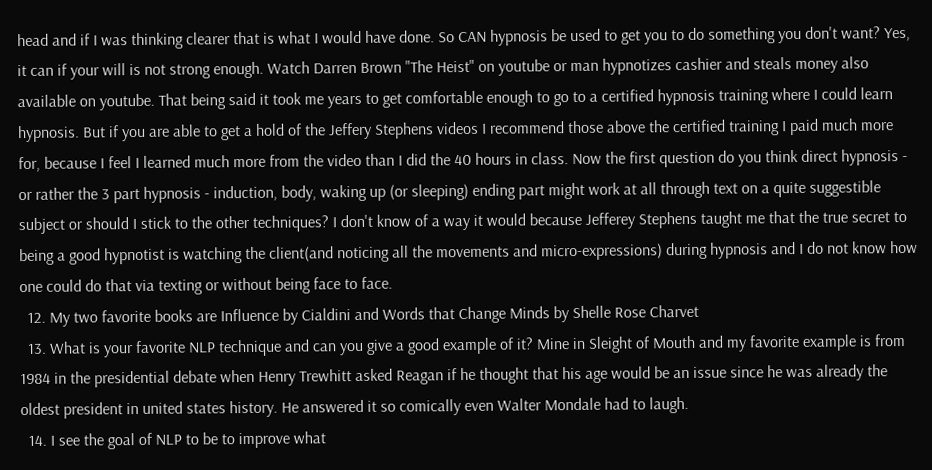head and if I was thinking clearer that is what I would have done. So CAN hypnosis be used to get you to do something you don't want? Yes, it can if your will is not strong enough. Watch Darren Brown "The Heist" on youtube or man hypnotizes cashier and steals money also available on youtube. That being said it took me years to get comfortable enough to go to a certified hypnosis training where I could learn hypnosis. But if you are able to get a hold of the Jeffery Stephens videos I recommend those above the certified training I paid much more for, because I feel I learned much more from the video than I did the 40 hours in class. Now the first question do you think direct hypnosis - or rather the 3 part hypnosis - induction, body, waking up (or sleeping) ending part might work at all through text on a quite suggestible subject or should I stick to the other techniques? I don't know of a way it would because Jefferey Stephens taught me that the true secret to being a good hypnotist is watching the client(and noticing all the movements and micro-expressions) during hypnosis and I do not know how one could do that via texting or without being face to face.
  12. My two favorite books are Influence by Cialdini and Words that Change Minds by Shelle Rose Charvet
  13. What is your favorite NLP technique and can you give a good example of it? Mine in Sleight of Mouth and my favorite example is from 1984 in the presidential debate when Henry Trewhitt asked Reagan if he thought that his age would be an issue since he was already the oldest president in united states history. He answered it so comically even Walter Mondale had to laugh.
  14. I see the goal of NLP to be to improve what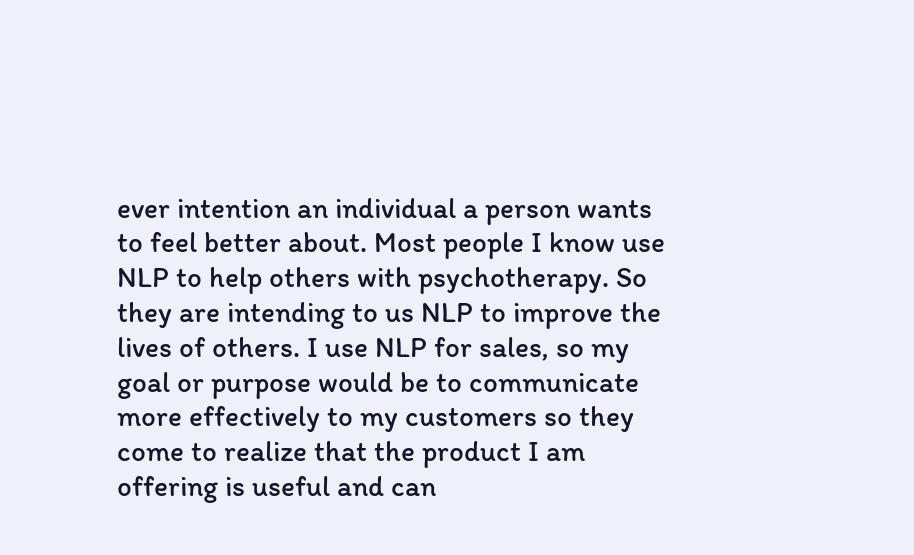ever intention an individual a person wants to feel better about. Most people I know use NLP to help others with psychotherapy. So they are intending to us NLP to improve the lives of others. I use NLP for sales, so my goal or purpose would be to communicate more effectively to my customers so they come to realize that the product I am offering is useful and can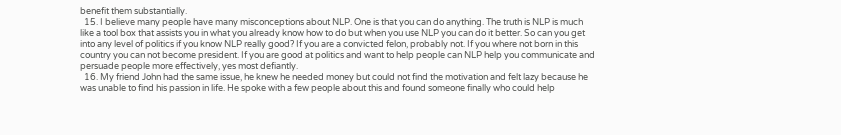benefit them substantially.
  15. I believe many people have many misconceptions about NLP. One is that you can do anything. The truth is NLP is much like a tool box that assists you in what you already know how to do but when you use NLP you can do it better. So can you get into any level of politics if you know NLP really good? If you are a convicted felon, probably not. If you where not born in this country you can not become president. If you are good at politics and want to help people can NLP help you communicate and persuade people more effectively, yes most defiantly.
  16. My friend John had the same issue, he knew he needed money but could not find the motivation and felt lazy because he was unable to find his passion in life. He spoke with a few people about this and found someone finally who could help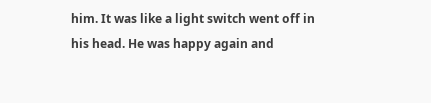him. It was like a light switch went off in his head. He was happy again and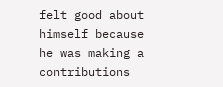felt good about himself because he was making a contributions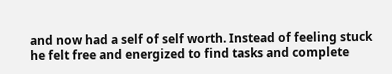and now had a self of self worth. Instead of feeling stuck he felt free and energized to find tasks and complete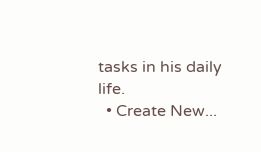tasks in his daily life.
  • Create New...